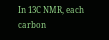In 13C NMR, each carbon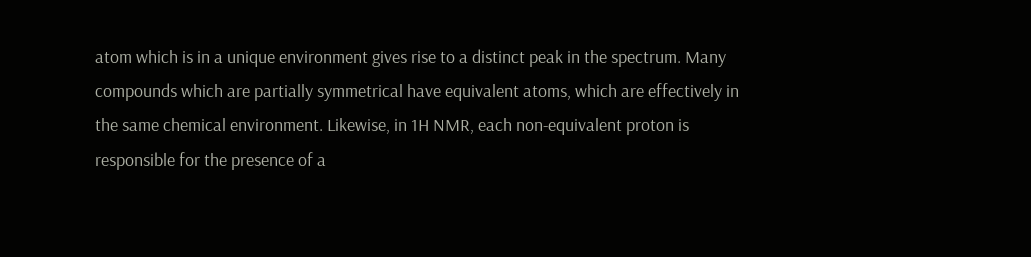atom which is in a unique environment gives rise to a distinct peak in the spectrum. Many compounds which are partially symmetrical have equivalent atoms, which are effectively in the same chemical environment. Likewise, in 1H NMR, each non-equivalent proton is responsible for the presence of a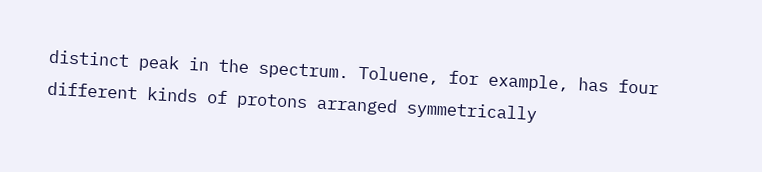distinct peak in the spectrum. Toluene, for example, has four different kinds of protons arranged symmetrically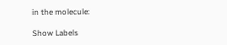in the molecule:

Show Labels